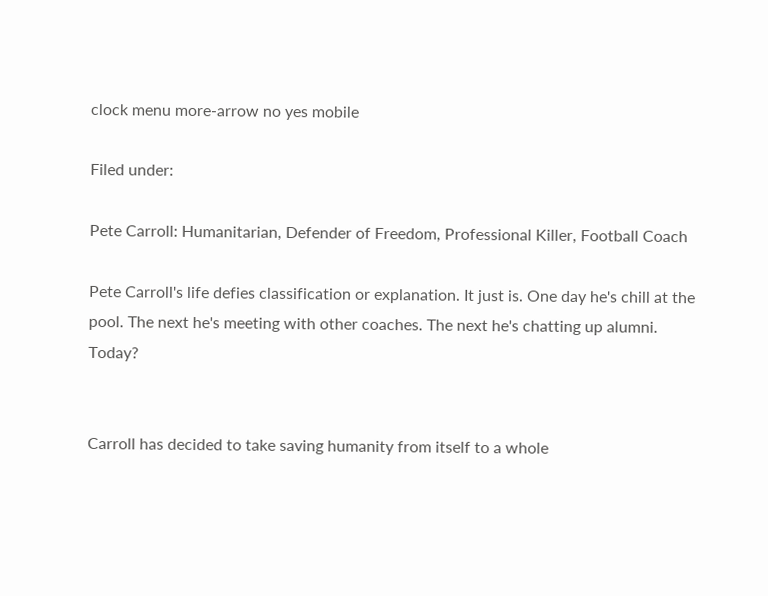clock menu more-arrow no yes mobile

Filed under:

Pete Carroll: Humanitarian, Defender of Freedom, Professional Killer, Football Coach

Pete Carroll's life defies classification or explanation. It just is. One day he's chill at the pool. The next he's meeting with other coaches. The next he's chatting up alumni. Today?


Carroll has decided to take saving humanity from itself to a whole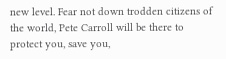new level. Fear not down trodden citizens of the world, Pete Carroll will be there to protect you, save you,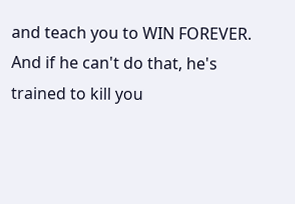and teach you to WIN FOREVER. And if he can't do that, he's trained to kill you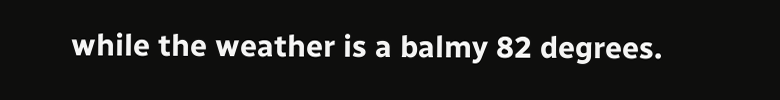while the weather is a balmy 82 degrees.